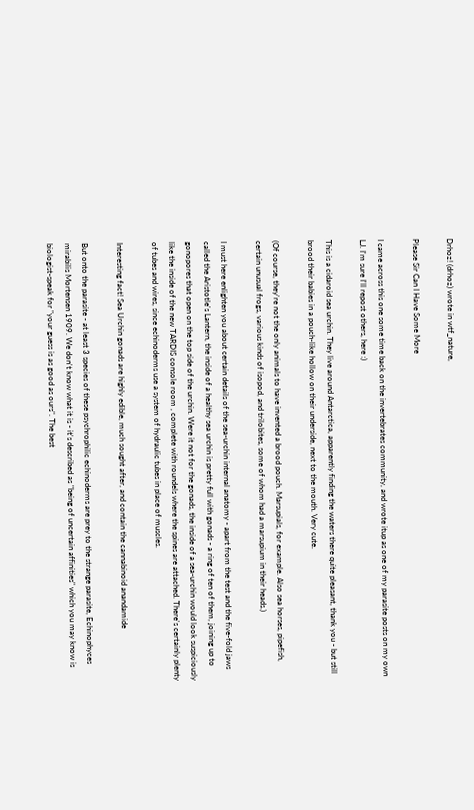Drhoz! (drhoz) wrote in wtf_nature,

Please Sir Can I Have Some More

I came across this one some time back on the invertebrates community, and wrote itup as one of my parasite posts on my own LJ. I'm sure I'll repost others, here :)

This is a cidaroid sea urchin. They live around Antarctica, apparently finding the waters there quite pleasant, thank you - but still brood their babies in a pouch-like hollow on their underside, next to the mouth. Very cute.

(Of course, they're not the only animals to have invented a brood pouch. Marsupials, for example. Also sea horses, pipefish, certain unusual frogs, various kinds of isopod, and trilobites, some of whom had a marsupium in their heads.)

I must here enlighten you about certain details of the sea-urchin internal anatomy - apart from the test and the five-fold jaws called the Aristotle's Lantern, the inside of a healthy sea urchin is pretty full with gonads - a ring of ten of them, joining up to gonopores that open on the top side of the urchin. Were it not for the gonads, the inside of a sea-urchin would look suspiciously like the inside of the new TARDIS console room , complete with roundels where the spines are attached. There's certainly plenty of tubes and wires, since echinoderms use a system of hydraulic tubes in place of muscles.

Interesting fact! Sea Urchin gonads are highly edible, much sought after, and contain the cannabinoid anandamide

But onto the parasite - at least 3 species of these psychrophilic echinoderms are prey to the strange parasite, Echinophyces mirabilis Mortensen 1909. We don't know what it is - it's described as "being of uncertain affinities" which you may know is biologist-speak for "your guess is as good as ours". The best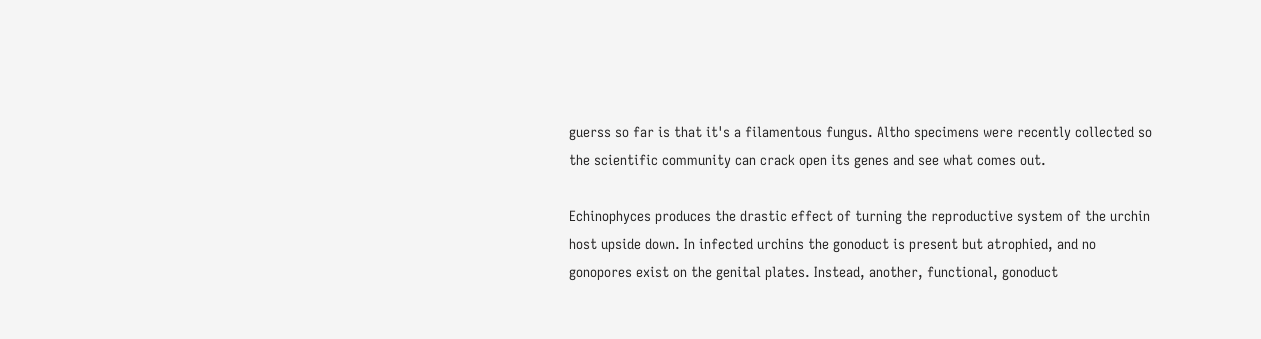guerss so far is that it's a filamentous fungus. Altho specimens were recently collected so the scientific community can crack open its genes and see what comes out.

Echinophyces produces the drastic effect of turning the reproductive system of the urchin host upside down. In infected urchins the gonoduct is present but atrophied, and no gonopores exist on the genital plates. Instead, another, functional, gonoduct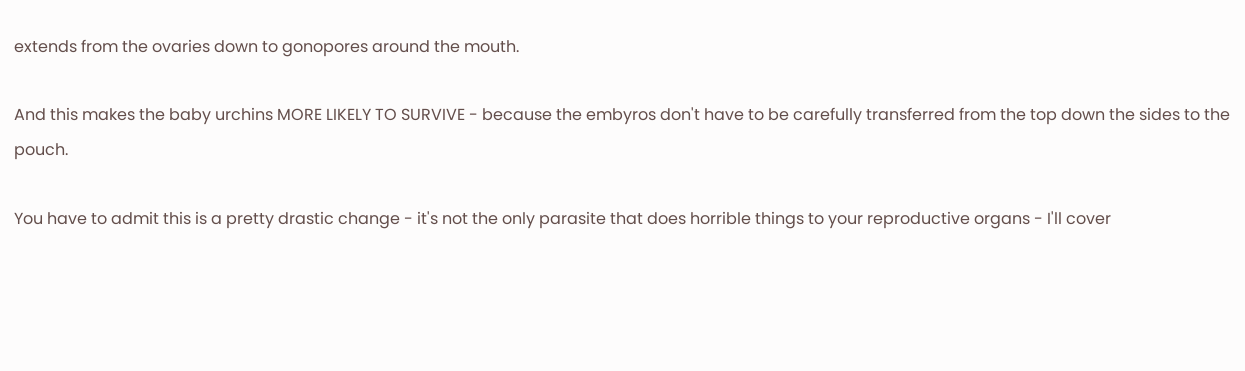extends from the ovaries down to gonopores around the mouth.

And this makes the baby urchins MORE LIKELY TO SURVIVE - because the embyros don't have to be carefully transferred from the top down the sides to the pouch.

You have to admit this is a pretty drastic change - it's not the only parasite that does horrible things to your reproductive organs - I'll cover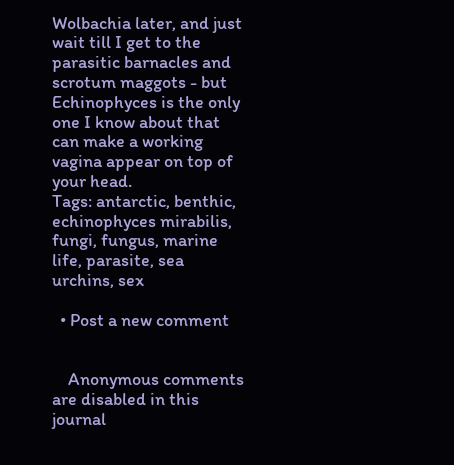Wolbachia later, and just wait till I get to the parasitic barnacles and scrotum maggots - but Echinophyces is the only one I know about that can make a working vagina appear on top of your head.
Tags: antarctic, benthic, echinophyces mirabilis, fungi, fungus, marine life, parasite, sea urchins, sex

  • Post a new comment


    Anonymous comments are disabled in this journal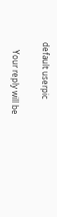default userpic

    Your reply will be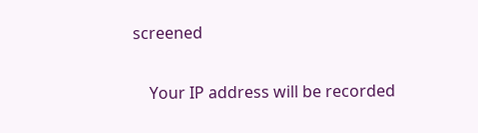screened

    Your IP address will be recorded